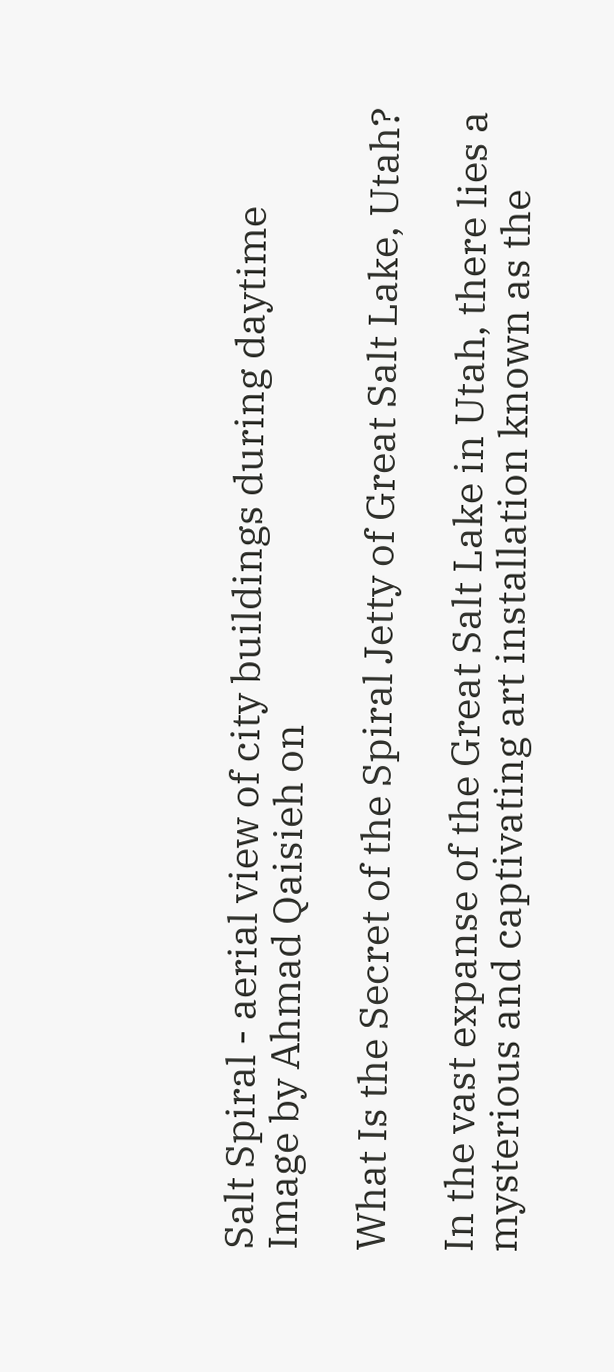Salt Spiral - aerial view of city buildings during daytime
Image by Ahmad Qaisieh on

What Is the Secret of the Spiral Jetty of Great Salt Lake, Utah?

In the vast expanse of the Great Salt Lake in Utah, there lies a mysterious and captivating art installation known as the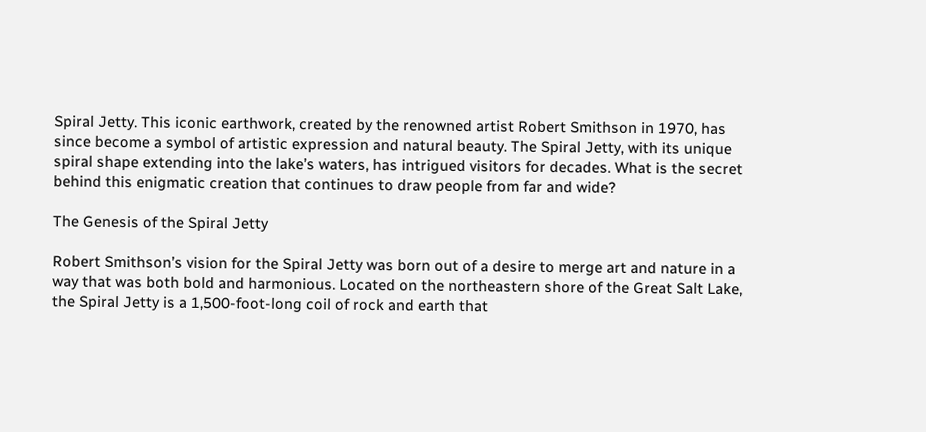Spiral Jetty. This iconic earthwork, created by the renowned artist Robert Smithson in 1970, has since become a symbol of artistic expression and natural beauty. The Spiral Jetty, with its unique spiral shape extending into the lake’s waters, has intrigued visitors for decades. What is the secret behind this enigmatic creation that continues to draw people from far and wide?

The Genesis of the Spiral Jetty

Robert Smithson’s vision for the Spiral Jetty was born out of a desire to merge art and nature in a way that was both bold and harmonious. Located on the northeastern shore of the Great Salt Lake, the Spiral Jetty is a 1,500-foot-long coil of rock and earth that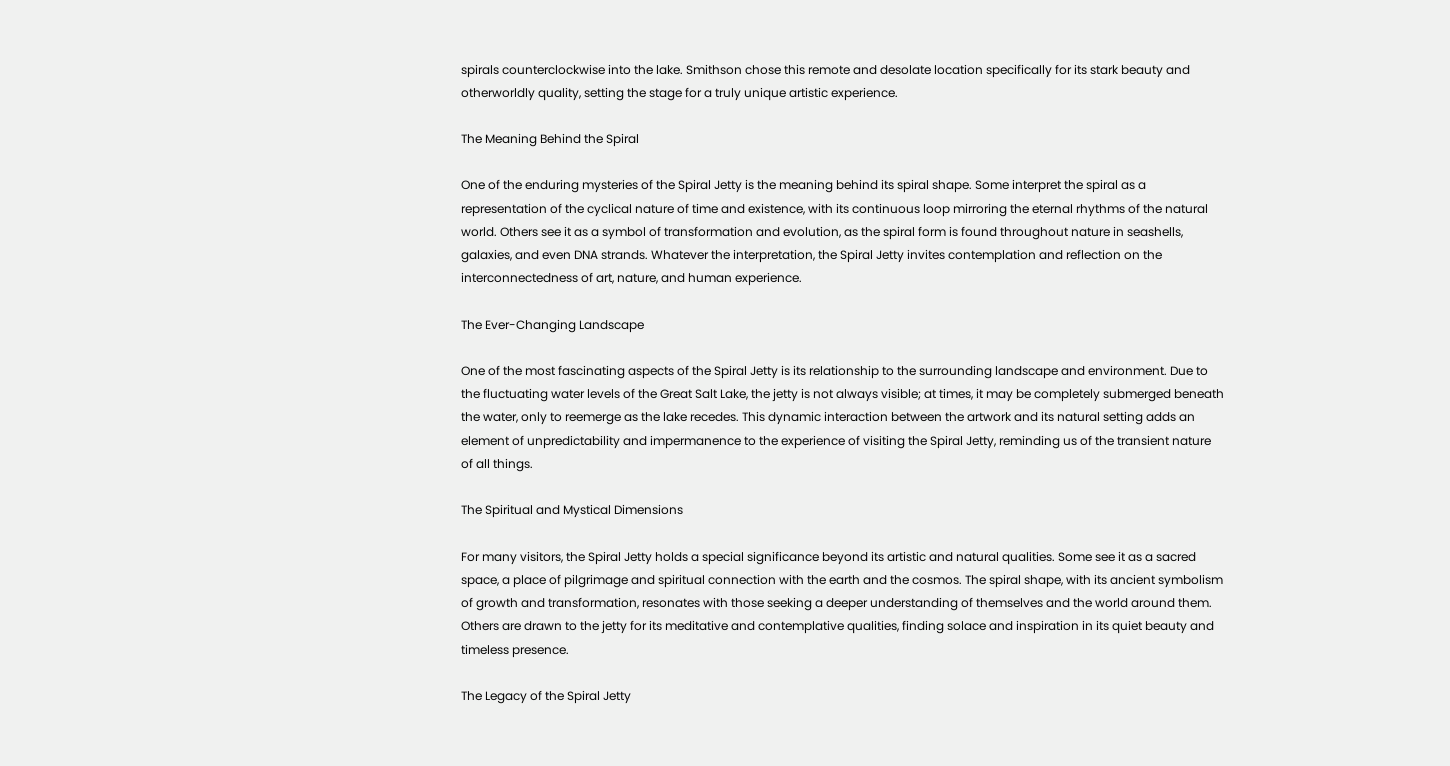spirals counterclockwise into the lake. Smithson chose this remote and desolate location specifically for its stark beauty and otherworldly quality, setting the stage for a truly unique artistic experience.

The Meaning Behind the Spiral

One of the enduring mysteries of the Spiral Jetty is the meaning behind its spiral shape. Some interpret the spiral as a representation of the cyclical nature of time and existence, with its continuous loop mirroring the eternal rhythms of the natural world. Others see it as a symbol of transformation and evolution, as the spiral form is found throughout nature in seashells, galaxies, and even DNA strands. Whatever the interpretation, the Spiral Jetty invites contemplation and reflection on the interconnectedness of art, nature, and human experience.

The Ever-Changing Landscape

One of the most fascinating aspects of the Spiral Jetty is its relationship to the surrounding landscape and environment. Due to the fluctuating water levels of the Great Salt Lake, the jetty is not always visible; at times, it may be completely submerged beneath the water, only to reemerge as the lake recedes. This dynamic interaction between the artwork and its natural setting adds an element of unpredictability and impermanence to the experience of visiting the Spiral Jetty, reminding us of the transient nature of all things.

The Spiritual and Mystical Dimensions

For many visitors, the Spiral Jetty holds a special significance beyond its artistic and natural qualities. Some see it as a sacred space, a place of pilgrimage and spiritual connection with the earth and the cosmos. The spiral shape, with its ancient symbolism of growth and transformation, resonates with those seeking a deeper understanding of themselves and the world around them. Others are drawn to the jetty for its meditative and contemplative qualities, finding solace and inspiration in its quiet beauty and timeless presence.

The Legacy of the Spiral Jetty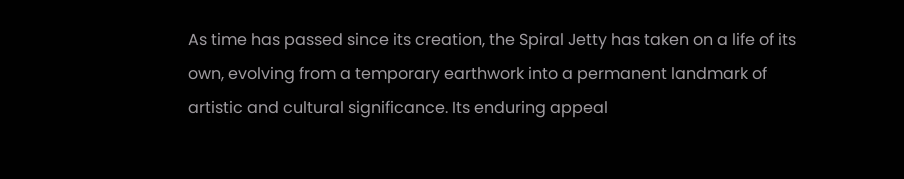As time has passed since its creation, the Spiral Jetty has taken on a life of its own, evolving from a temporary earthwork into a permanent landmark of artistic and cultural significance. Its enduring appeal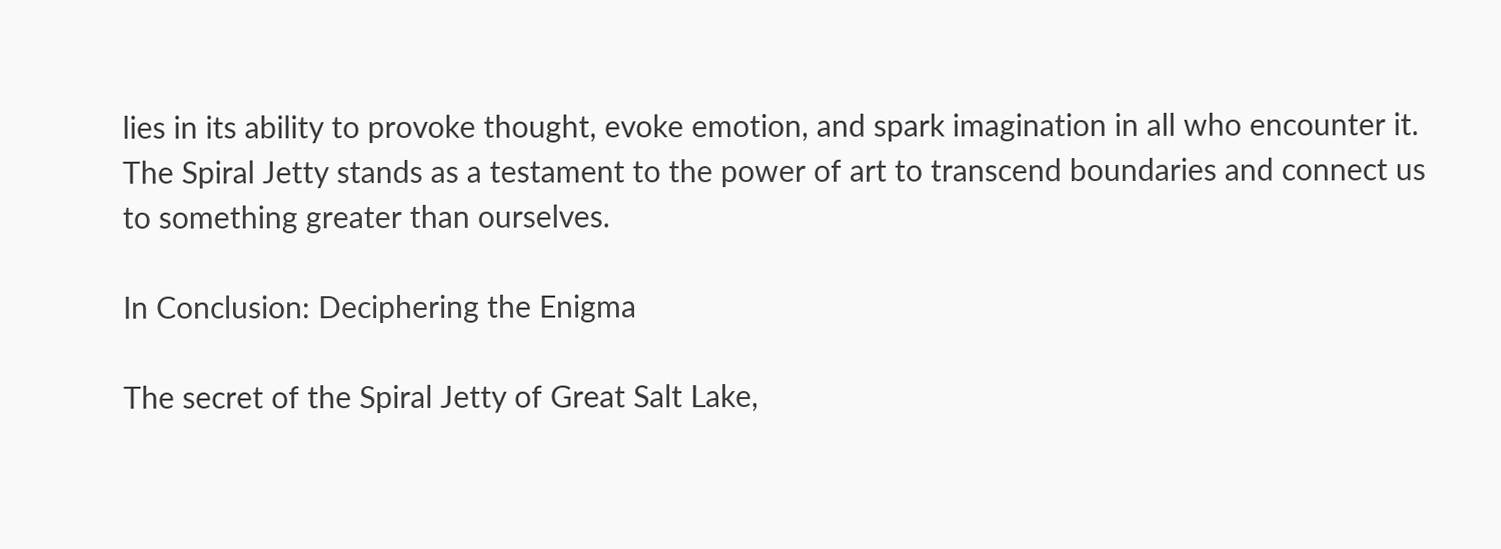lies in its ability to provoke thought, evoke emotion, and spark imagination in all who encounter it. The Spiral Jetty stands as a testament to the power of art to transcend boundaries and connect us to something greater than ourselves.

In Conclusion: Deciphering the Enigma

The secret of the Spiral Jetty of Great Salt Lake,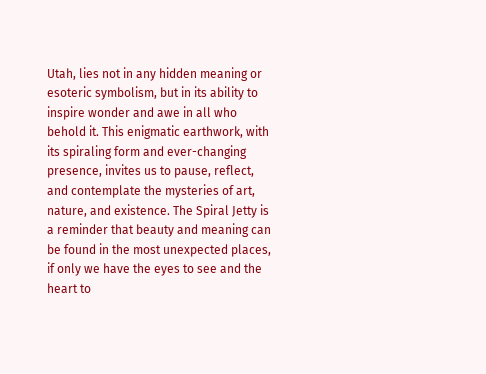Utah, lies not in any hidden meaning or esoteric symbolism, but in its ability to inspire wonder and awe in all who behold it. This enigmatic earthwork, with its spiraling form and ever-changing presence, invites us to pause, reflect, and contemplate the mysteries of art, nature, and existence. The Spiral Jetty is a reminder that beauty and meaning can be found in the most unexpected places, if only we have the eyes to see and the heart to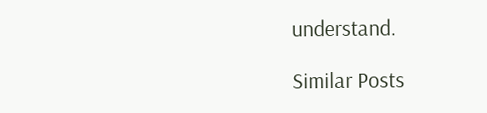understand.

Similar Posts